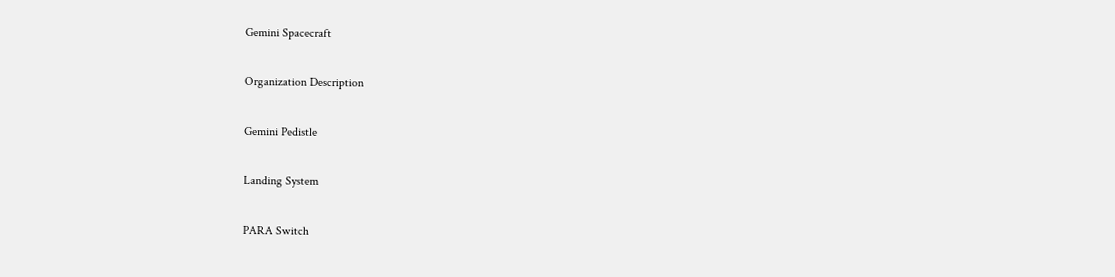Gemini Spacecraft

Organization Description

Gemini Pedistle

Landing System

PARA Switch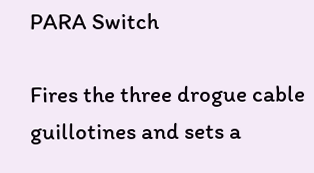PARA Switch

Fires the three drogue cable guillotines and sets a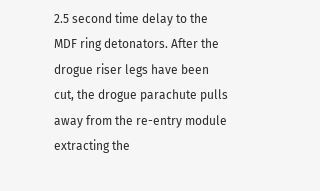2.5 second time delay to the MDF ring detonators. After the drogue riser legs have been cut, the drogue parachute pulls away from the re-entry module extracting the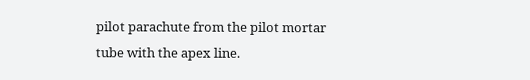pilot parachute from the pilot mortar tube with the apex line.